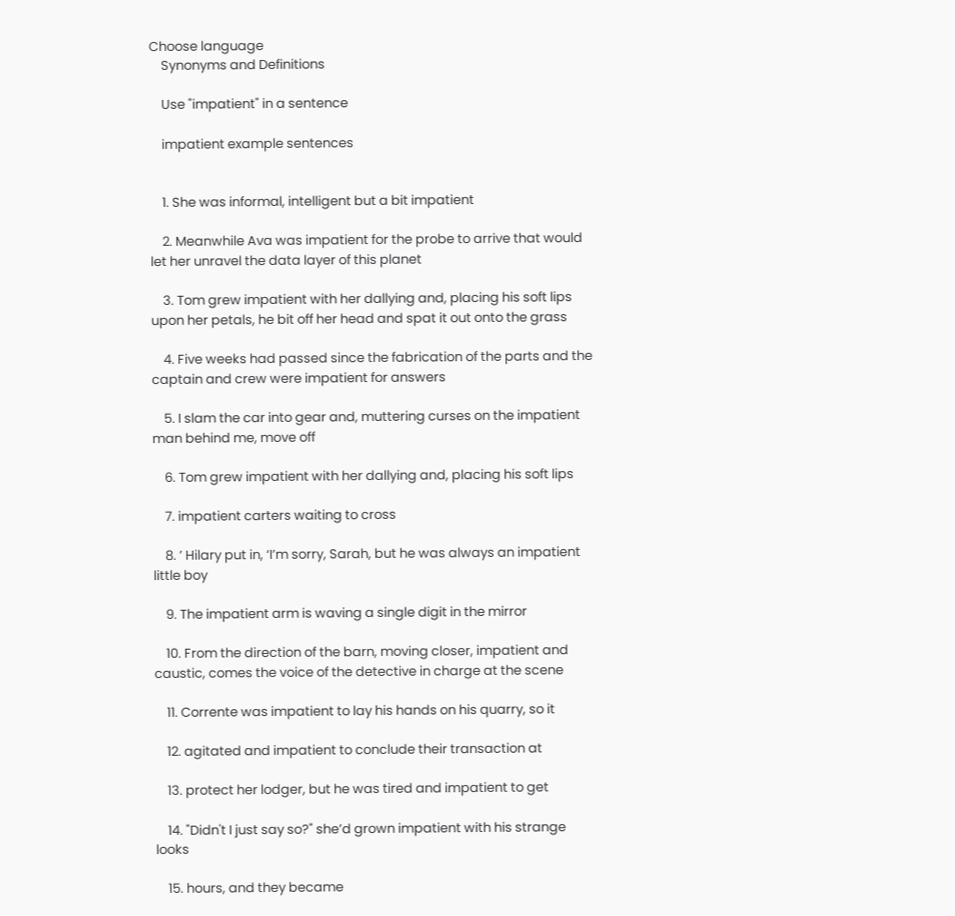Choose language
    Synonyms and Definitions

    Use "impatient" in a sentence

    impatient example sentences


    1. She was informal, intelligent but a bit impatient

    2. Meanwhile Ava was impatient for the probe to arrive that would let her unravel the data layer of this planet

    3. Tom grew impatient with her dallying and, placing his soft lips upon her petals, he bit off her head and spat it out onto the grass

    4. Five weeks had passed since the fabrication of the parts and the captain and crew were impatient for answers

    5. I slam the car into gear and, muttering curses on the impatient man behind me, move off

    6. Tom grew impatient with her dallying and, placing his soft lips

    7. impatient carters waiting to cross

    8. ’ Hilary put in, ‘I’m sorry, Sarah, but he was always an impatient little boy

    9. The impatient arm is waving a single digit in the mirror

    10. From the direction of the barn, moving closer, impatient and caustic, comes the voice of the detective in charge at the scene

    11. Corrente was impatient to lay his hands on his quarry, so it

    12. agitated and impatient to conclude their transaction at

    13. protect her lodger, but he was tired and impatient to get

    14. "Didn't I just say so?" she’d grown impatient with his strange looks

    15. hours, and they became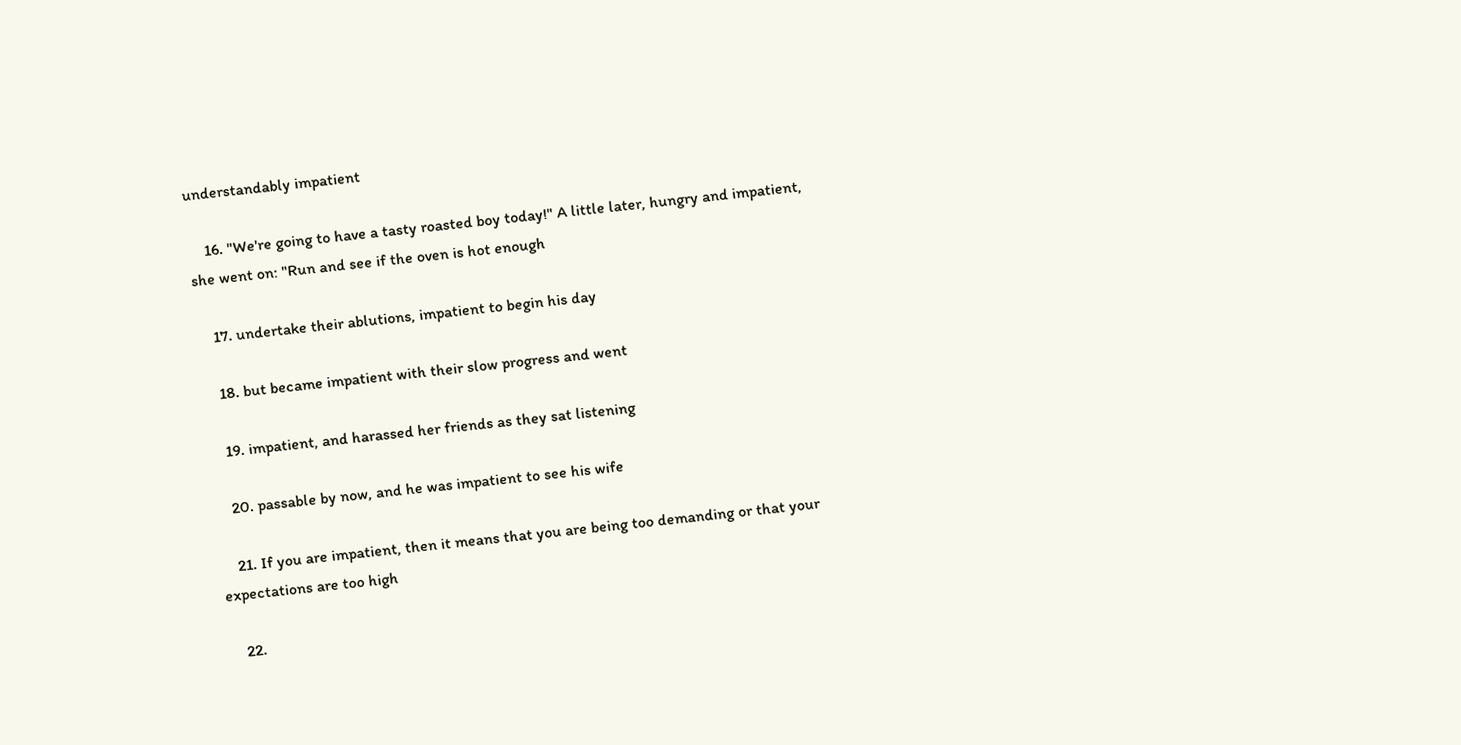understandably impatient

    16. "We're going to have a tasty roasted boy today!" A little later, hungry and impatient, she went on: "Run and see if the oven is hot enough

    17. undertake their ablutions, impatient to begin his day

    18. but became impatient with their slow progress and went

    19. impatient, and harassed her friends as they sat listening

    20. passable by now, and he was impatient to see his wife

    21. If you are impatient, then it means that you are being too demanding or that your expectations are too high

    22.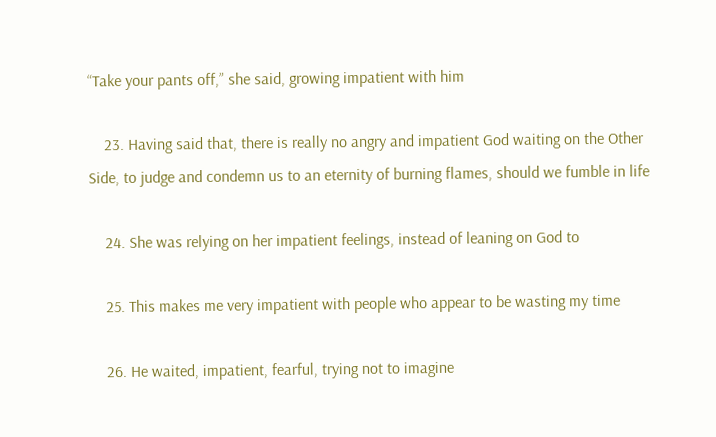“Take your pants off,” she said, growing impatient with him

    23. Having said that, there is really no angry and impatient God waiting on the Other Side, to judge and condemn us to an eternity of burning flames, should we fumble in life

    24. She was relying on her impatient feelings, instead of leaning on God to

    25. This makes me very impatient with people who appear to be wasting my time

    26. He waited, impatient, fearful, trying not to imagine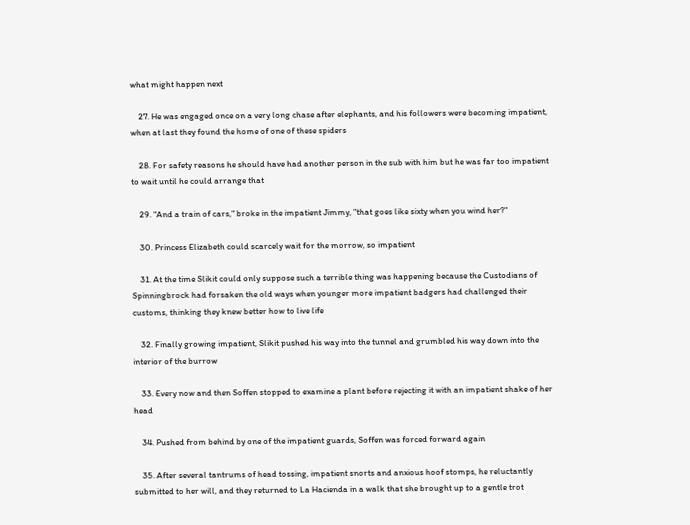what might happen next

    27. He was engaged once on a very long chase after elephants, and his followers were becoming impatient, when at last they found the home of one of these spiders

    28. For safety reasons he should have had another person in the sub with him but he was far too impatient to wait until he could arrange that

    29. "And a train of cars," broke in the impatient Jimmy, "that goes like sixty when you wind her?"

    30. Princess Elizabeth could scarcely wait for the morrow, so impatient

    31. At the time Slikit could only suppose such a terrible thing was happening because the Custodians of Spinningbrock had forsaken the old ways when younger more impatient badgers had challenged their customs, thinking they knew better how to live life

    32. Finally growing impatient, Slikit pushed his way into the tunnel and grumbled his way down into the interior of the burrow

    33. Every now and then Soffen stopped to examine a plant before rejecting it with an impatient shake of her head

    34. Pushed from behind by one of the impatient guards, Soffen was forced forward again

    35. After several tantrums of head tossing, impatient snorts and anxious hoof stomps, he reluctantly submitted to her will, and they returned to La Hacienda in a walk that she brought up to a gentle trot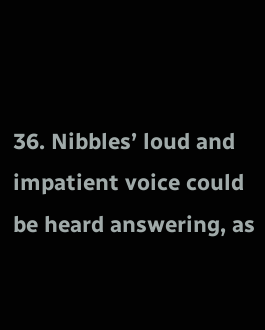36. Nibbles’ loud and impatient voice could be heard answering, as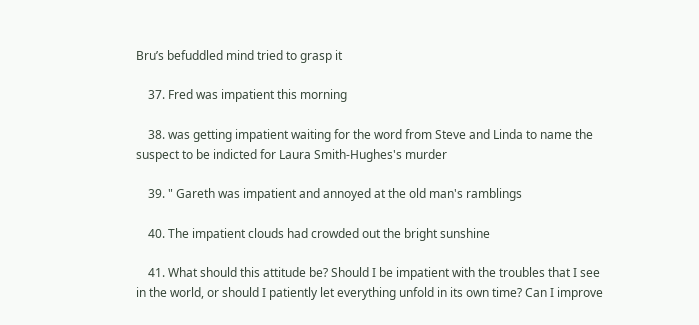Bru’s befuddled mind tried to grasp it

    37. Fred was impatient this morning

    38. was getting impatient waiting for the word from Steve and Linda to name the suspect to be indicted for Laura Smith-Hughes's murder

    39. " Gareth was impatient and annoyed at the old man's ramblings

    40. The impatient clouds had crowded out the bright sunshine

    41. What should this attitude be? Should I be impatient with the troubles that I see in the world, or should I patiently let everything unfold in its own time? Can I improve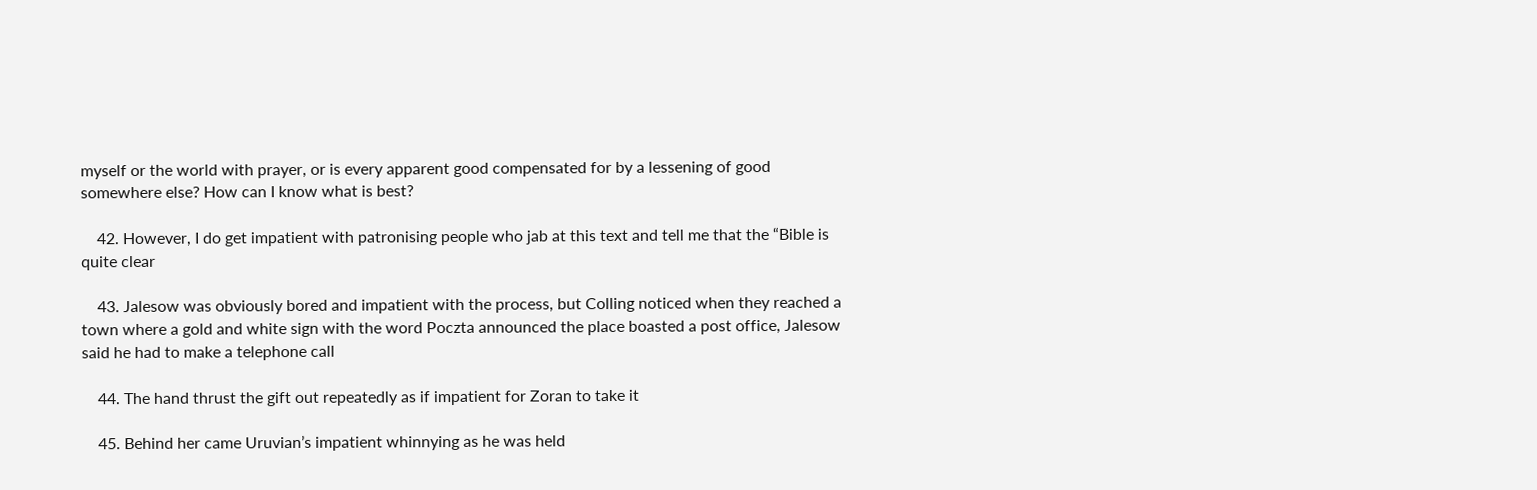myself or the world with prayer, or is every apparent good compensated for by a lessening of good somewhere else? How can I know what is best?

    42. However, I do get impatient with patronising people who jab at this text and tell me that the “Bible is quite clear

    43. Jalesow was obviously bored and impatient with the process, but Colling noticed when they reached a town where a gold and white sign with the word Poczta announced the place boasted a post office, Jalesow said he had to make a telephone call

    44. The hand thrust the gift out repeatedly as if impatient for Zoran to take it

    45. Behind her came Uruvian’s impatient whinnying as he was held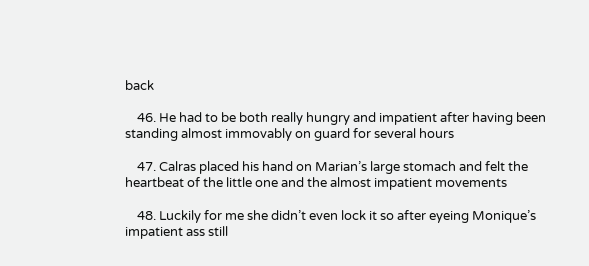back

    46. He had to be both really hungry and impatient after having been standing almost immovably on guard for several hours

    47. Calras placed his hand on Marian’s large stomach and felt the heartbeat of the little one and the almost impatient movements

    48. Luckily for me she didn’t even lock it so after eyeing Monique’s impatient ass still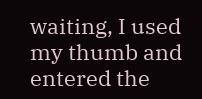waiting, I used my thumb and entered the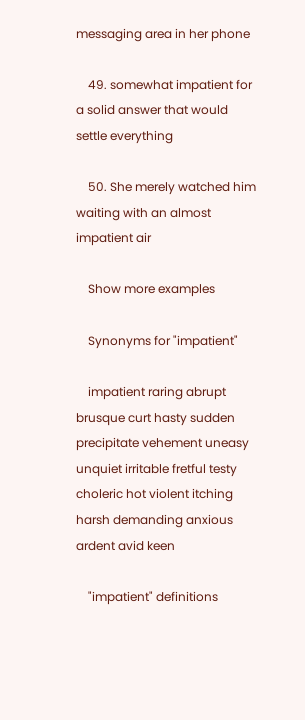messaging area in her phone

    49. somewhat impatient for a solid answer that would settle everything

    50. She merely watched him waiting with an almost impatient air

    Show more examples

    Synonyms for "impatient"

    impatient raring abrupt brusque curt hasty sudden precipitate vehement uneasy unquiet irritable fretful testy choleric hot violent itching harsh demanding anxious ardent avid keen

    "impatient" definitions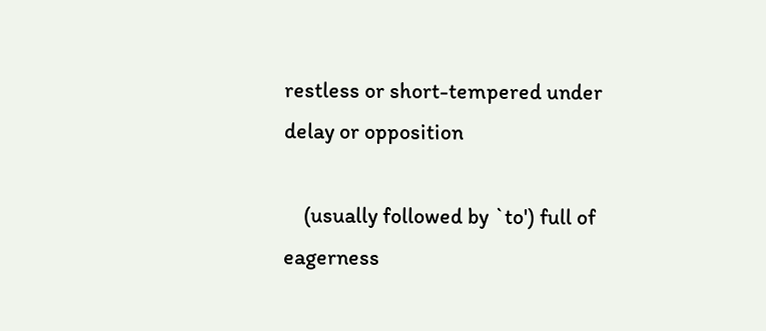restless or short-tempered under delay or opposition

    (usually followed by `to') full of eagerness